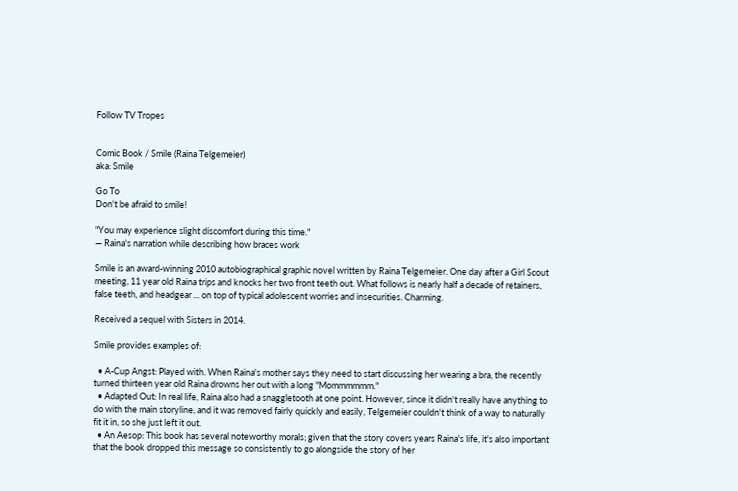Follow TV Tropes


Comic Book / Smile (Raina Telgemeier)
aka: Smile

Go To
Don't be afraid to smile!

"You may experience slight discomfort during this time."
— Raina's narration while describing how braces work

Smile is an award-winning 2010 autobiographical graphic novel written by Raina Telgemeier. One day after a Girl Scout meeting, 11 year old Raina trips and knocks her two front teeth out. What follows is nearly half a decade of retainers, false teeth, and headgear ... on top of typical adolescent worries and insecurities. Charming.

Received a sequel with Sisters in 2014.

Smile provides examples of:

  • A-Cup Angst: Played with. When Raina's mother says they need to start discussing her wearing a bra, the recently turned thirteen year old Raina drowns her out with a long "Mommmmmm."
  • Adapted Out: In real life, Raina also had a snaggletooth at one point. However, since it didn't really have anything to do with the main storyline, and it was removed fairly quickly and easily, Telgemeier couldn't think of a way to naturally fit it in, so she just left it out.
  • An Aesop: This book has several noteworthy morals; given that the story covers years Raina's life, it's also important that the book dropped this message so consistently to go alongside the story of her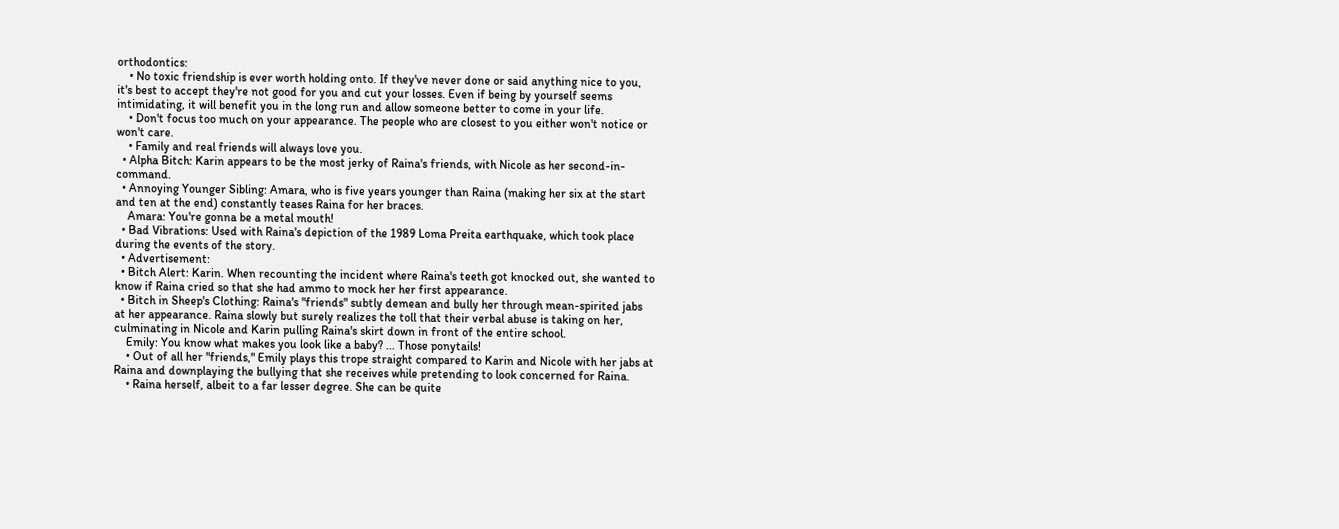orthodontics:
    • No toxic friendship is ever worth holding onto. If they've never done or said anything nice to you, it's best to accept they're not good for you and cut your losses. Even if being by yourself seems intimidating, it will benefit you in the long run and allow someone better to come in your life.
    • Don't focus too much on your appearance. The people who are closest to you either won't notice or won't care.
    • Family and real friends will always love you.
  • Alpha Bitch: Karin appears to be the most jerky of Raina's friends, with Nicole as her second-in-command.
  • Annoying Younger Sibling: Amara, who is five years younger than Raina (making her six at the start and ten at the end) constantly teases Raina for her braces.
    Amara: You're gonna be a metal mouth!
  • Bad Vibrations: Used with Raina's depiction of the 1989 Loma Preita earthquake, which took place during the events of the story.
  • Advertisement:
  • Bitch Alert: Karin. When recounting the incident where Raina's teeth got knocked out, she wanted to know if Raina cried so that she had ammo to mock her her first appearance.
  • Bitch in Sheep's Clothing: Raina's "friends" subtly demean and bully her through mean-spirited jabs at her appearance. Raina slowly but surely realizes the toll that their verbal abuse is taking on her, culminating in Nicole and Karin pulling Raina's skirt down in front of the entire school.
    Emily: You know what makes you look like a baby? ... Those ponytails!
    • Out of all her "friends," Emily plays this trope straight compared to Karin and Nicole with her jabs at Raina and downplaying the bullying that she receives while pretending to look concerned for Raina.
    • Raina herself, albeit to a far lesser degree. She can be quite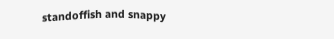standoffish and snappy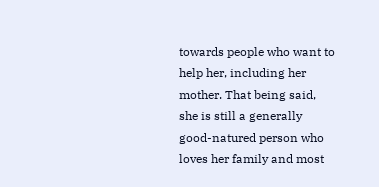towards people who want to help her, including her mother. That being said, she is still a generally good-natured person who loves her family and most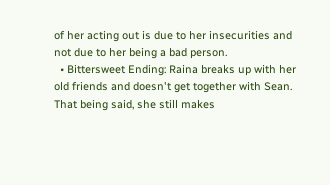of her acting out is due to her insecurities and not due to her being a bad person.
  • Bittersweet Ending: Raina breaks up with her old friends and doesn't get together with Sean. That being said, she still makes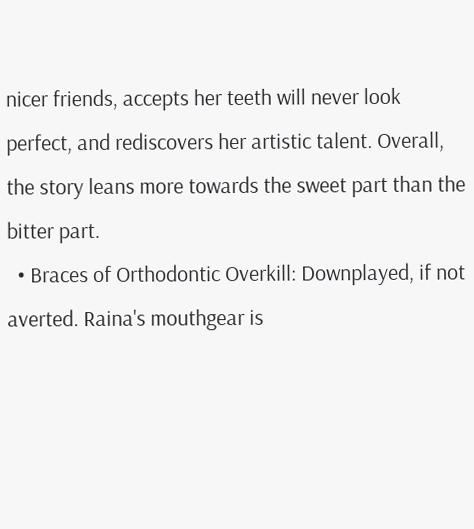nicer friends, accepts her teeth will never look perfect, and rediscovers her artistic talent. Overall, the story leans more towards the sweet part than the bitter part.
  • Braces of Orthodontic Overkill: Downplayed, if not averted. Raina's mouthgear is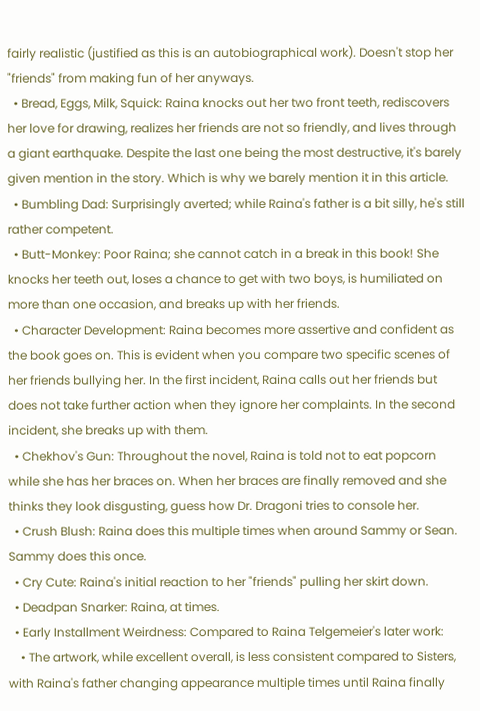fairly realistic (justified as this is an autobiographical work). Doesn't stop her "friends" from making fun of her anyways.
  • Bread, Eggs, Milk, Squick: Raina knocks out her two front teeth, rediscovers her love for drawing, realizes her friends are not so friendly, and lives through a giant earthquake. Despite the last one being the most destructive, it's barely given mention in the story. Which is why we barely mention it in this article.
  • Bumbling Dad: Surprisingly averted; while Raina's father is a bit silly, he's still rather competent.
  • Butt-Monkey: Poor Raina; she cannot catch in a break in this book! She knocks her teeth out, loses a chance to get with two boys, is humiliated on more than one occasion, and breaks up with her friends.
  • Character Development: Raina becomes more assertive and confident as the book goes on. This is evident when you compare two specific scenes of her friends bullying her. In the first incident, Raina calls out her friends but does not take further action when they ignore her complaints. In the second incident, she breaks up with them.
  • Chekhov's Gun: Throughout the novel, Raina is told not to eat popcorn while she has her braces on. When her braces are finally removed and she thinks they look disgusting, guess how Dr. Dragoni tries to console her.
  • Crush Blush: Raina does this multiple times when around Sammy or Sean. Sammy does this once.
  • Cry Cute: Raina's initial reaction to her "friends" pulling her skirt down.
  • Deadpan Snarker: Raina, at times.
  • Early Installment Weirdness: Compared to Raina Telgemeier's later work:
    • The artwork, while excellent overall, is less consistent compared to Sisters, with Raina's father changing appearance multiple times until Raina finally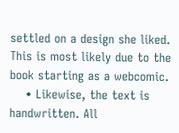settled on a design she liked. This is most likely due to the book starting as a webcomic.
    • Likewise, the text is handwritten. All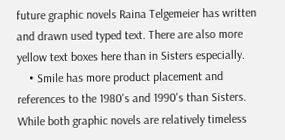future graphic novels Raina Telgemeier has written and drawn used typed text. There are also more yellow text boxes here than in Sisters especially.
    • Smile has more product placement and references to the 1980's and 1990's than Sisters. While both graphic novels are relatively timeless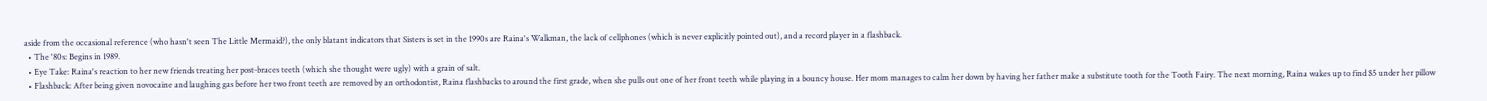aside from the occasional reference (who hasn't seen The Little Mermaid?), the only blatant indicators that Sisters is set in the 1990s are Raina's Walkman, the lack of cellphones (which is never explicitly pointed out), and a record player in a flashback.
  • The '80s: Begins in 1989.
  • Eye Take: Raina's reaction to her new friends treating her post-braces teeth (which she thought were ugly) with a grain of salt.
  • Flashback: After being given novocaine and laughing gas before her two front teeth are removed by an orthodontist, Raina flashbacks to around the first grade, when she pulls out one of her front teeth while playing in a bouncy house. Her mom manages to calm her down by having her father make a substitute tooth for the Tooth Fairy. The next morning, Raina wakes up to find $5 under her pillow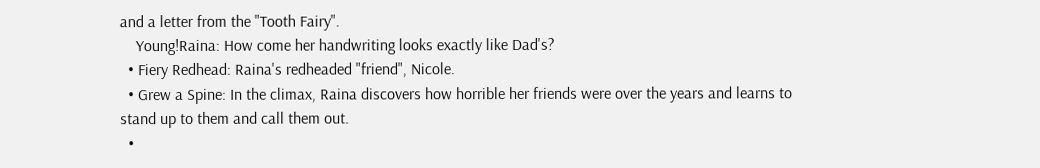and a letter from the "Tooth Fairy".
    Young!Raina: How come her handwriting looks exactly like Dad's?
  • Fiery Redhead: Raina's redheaded "friend", Nicole.
  • Grew a Spine: In the climax, Raina discovers how horrible her friends were over the years and learns to stand up to them and call them out.
  •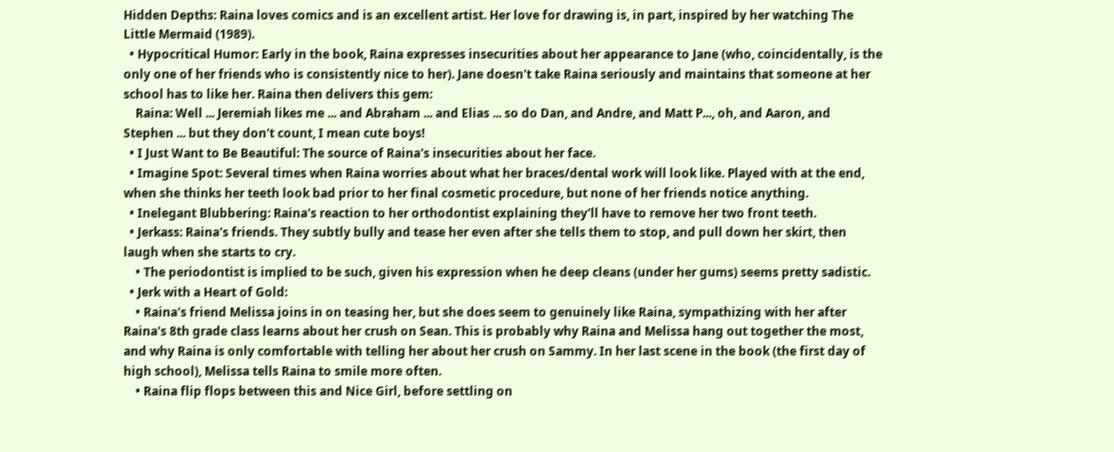Hidden Depths: Raina loves comics and is an excellent artist. Her love for drawing is, in part, inspired by her watching The Little Mermaid (1989).
  • Hypocritical Humor: Early in the book, Raina expresses insecurities about her appearance to Jane (who, coincidentally, is the only one of her friends who is consistently nice to her). Jane doesn't take Raina seriously and maintains that someone at her school has to like her. Raina then delivers this gem:
    Raina: Well ... Jeremiah likes me ... and Abraham ... and Elias ... so do Dan, and Andre, and Matt P..., oh, and Aaron, and Stephen ... but they don't count, I mean cute boys!
  • I Just Want to Be Beautiful: The source of Raina's insecurities about her face.
  • Imagine Spot: Several times when Raina worries about what her braces/dental work will look like. Played with at the end, when she thinks her teeth look bad prior to her final cosmetic procedure, but none of her friends notice anything.
  • Inelegant Blubbering: Raina's reaction to her orthodontist explaining they'll have to remove her two front teeth.
  • Jerkass: Raina's friends. They subtly bully and tease her even after she tells them to stop, and pull down her skirt, then laugh when she starts to cry.
    • The periodontist is implied to be such, given his expression when he deep cleans (under her gums) seems pretty sadistic.
  • Jerk with a Heart of Gold:
    • Raina's friend Melissa joins in on teasing her, but she does seem to genuinely like Raina, sympathizing with her after Raina's 8th grade class learns about her crush on Sean. This is probably why Raina and Melissa hang out together the most, and why Raina is only comfortable with telling her about her crush on Sammy. In her last scene in the book (the first day of high school), Melissa tells Raina to smile more often.
    • Raina flip flops between this and Nice Girl, before settling on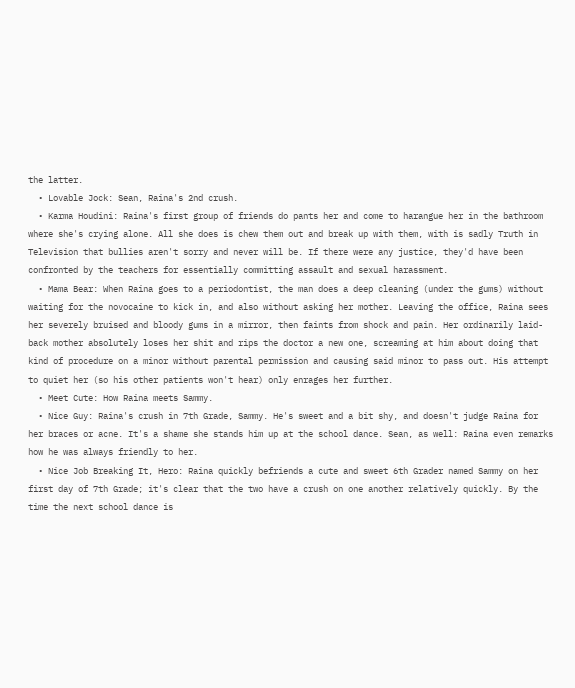the latter.
  • Lovable Jock: Sean, Raina's 2nd crush.
  • Karma Houdini: Raina's first group of friends do pants her and come to harangue her in the bathroom where she's crying alone. All she does is chew them out and break up with them, with is sadly Truth in Television that bullies aren't sorry and never will be. If there were any justice, they'd have been confronted by the teachers for essentially committing assault and sexual harassment.
  • Mama Bear: When Raina goes to a periodontist, the man does a deep cleaning (under the gums) without waiting for the novocaine to kick in, and also without asking her mother. Leaving the office, Raina sees her severely bruised and bloody gums in a mirror, then faints from shock and pain. Her ordinarily laid-back mother absolutely loses her shit and rips the doctor a new one, screaming at him about doing that kind of procedure on a minor without parental permission and causing said minor to pass out. His attempt to quiet her (so his other patients won't hear) only enrages her further.
  • Meet Cute: How Raina meets Sammy.
  • Nice Guy: Raina's crush in 7th Grade, Sammy. He's sweet and a bit shy, and doesn't judge Raina for her braces or acne. It's a shame she stands him up at the school dance. Sean, as well: Raina even remarks how he was always friendly to her.
  • Nice Job Breaking It, Hero: Raina quickly befriends a cute and sweet 6th Grader named Sammy on her first day of 7th Grade; it's clear that the two have a crush on one another relatively quickly. By the time the next school dance is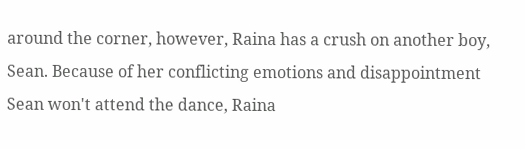around the corner, however, Raina has a crush on another boy, Sean. Because of her conflicting emotions and disappointment Sean won't attend the dance, Raina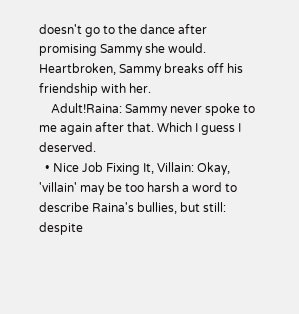doesn't go to the dance after promising Sammy she would. Heartbroken, Sammy breaks off his friendship with her.
    Adult!Raina: Sammy never spoke to me again after that. Which I guess I deserved.
  • Nice Job Fixing It, Villain: Okay, 'villain' may be too harsh a word to describe Raina's bullies, but still: despite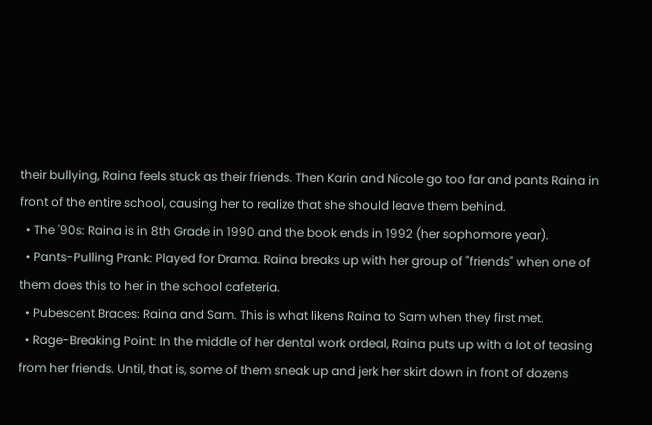their bullying, Raina feels stuck as their friends. Then Karin and Nicole go too far and pants Raina in front of the entire school, causing her to realize that she should leave them behind.
  • The '90s: Raina is in 8th Grade in 1990 and the book ends in 1992 (her sophomore year).
  • Pants-Pulling Prank: Played for Drama. Raina breaks up with her group of "friends" when one of them does this to her in the school cafeteria.
  • Pubescent Braces: Raina and Sam. This is what likens Raina to Sam when they first met.
  • Rage-Breaking Point: In the middle of her dental work ordeal, Raina puts up with a lot of teasing from her friends. Until, that is, some of them sneak up and jerk her skirt down in front of dozens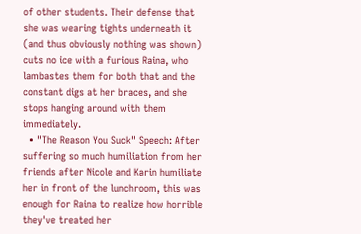of other students. Their defense that she was wearing tights underneath it (and thus obviously nothing was shown) cuts no ice with a furious Raina, who lambastes them for both that and the constant digs at her braces, and she stops hanging around with them immediately.
  • "The Reason You Suck" Speech: After suffering so much humiliation from her friends after Nicole and Karin humiliate her in front of the lunchroom, this was enough for Raina to realize how horrible they've treated her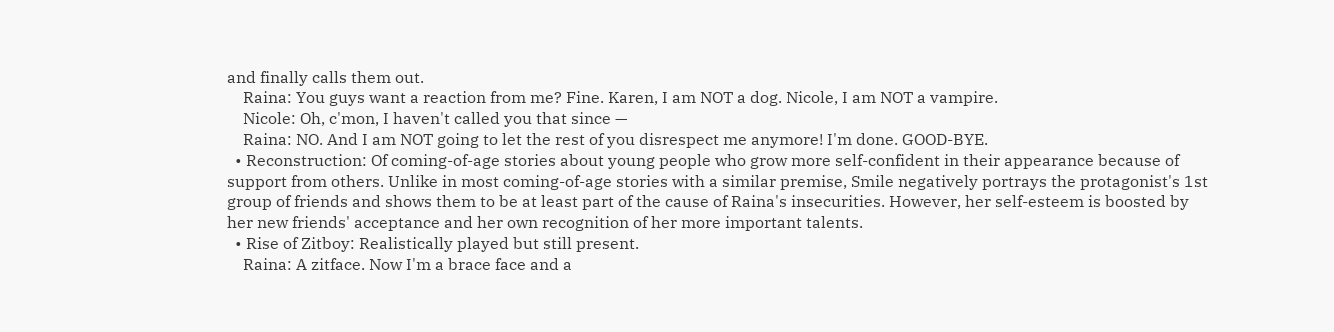and finally calls them out.
    Raina: You guys want a reaction from me? Fine. Karen, I am NOT a dog. Nicole, I am NOT a vampire.
    Nicole: Oh, c'mon, I haven't called you that since —
    Raina: NO. And I am NOT going to let the rest of you disrespect me anymore! I'm done. GOOD-BYE.
  • Reconstruction: Of coming-of-age stories about young people who grow more self-confident in their appearance because of support from others. Unlike in most coming-of-age stories with a similar premise, Smile negatively portrays the protagonist's 1st group of friends and shows them to be at least part of the cause of Raina's insecurities. However, her self-esteem is boosted by her new friends' acceptance and her own recognition of her more important talents.
  • Rise of Zitboy: Realistically played but still present.
    Raina: A zitface. Now I'm a brace face and a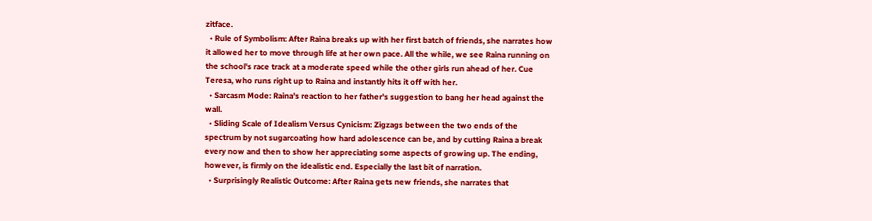zitface.
  • Rule of Symbolism: After Raina breaks up with her first batch of friends, she narrates how it allowed her to move through life at her own pace. All the while, we see Raina running on the school's race track at a moderate speed while the other girls run ahead of her. Cue Teresa, who runs right up to Raina and instantly hits it off with her.
  • Sarcasm Mode: Raina's reaction to her father's suggestion to bang her head against the wall.
  • Sliding Scale of Idealism Versus Cynicism: Zigzags between the two ends of the spectrum by not sugarcoating how hard adolescence can be, and by cutting Raina a break every now and then to show her appreciating some aspects of growing up. The ending, however, is firmly on the idealistic end. Especially the last bit of narration.
  • Surprisingly Realistic Outcome: After Raina gets new friends, she narrates that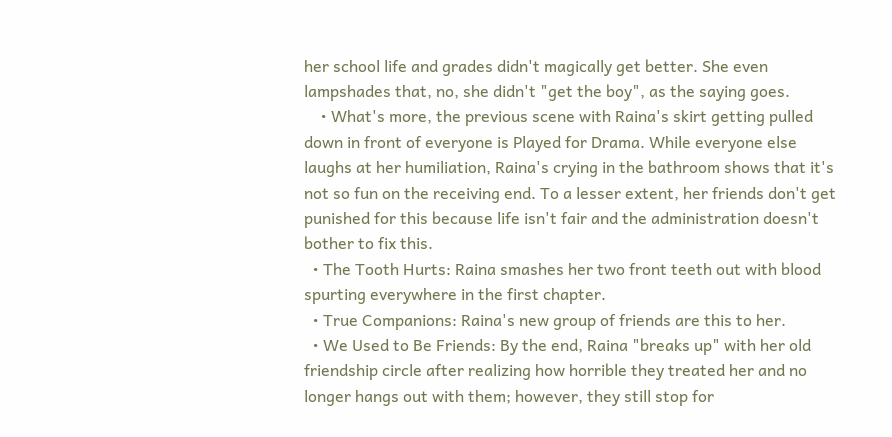her school life and grades didn't magically get better. She even lampshades that, no, she didn't "get the boy", as the saying goes.
    • What's more, the previous scene with Raina's skirt getting pulled down in front of everyone is Played for Drama. While everyone else laughs at her humiliation, Raina's crying in the bathroom shows that it's not so fun on the receiving end. To a lesser extent, her friends don't get punished for this because life isn't fair and the administration doesn't bother to fix this.
  • The Tooth Hurts: Raina smashes her two front teeth out with blood spurting everywhere in the first chapter.
  • True Companions: Raina's new group of friends are this to her.
  • We Used to Be Friends: By the end, Raina "breaks up" with her old friendship circle after realizing how horrible they treated her and no longer hangs out with them; however, they still stop for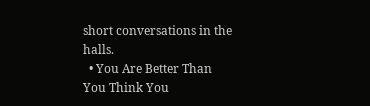short conversations in the halls.
  • You Are Better Than You Think You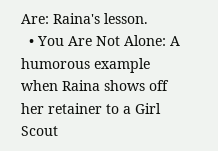Are: Raina's lesson.
  • You Are Not Alone: A humorous example when Raina shows off her retainer to a Girl Scout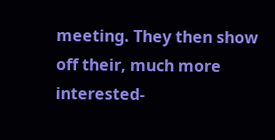meeting. They then show off their, much more interested-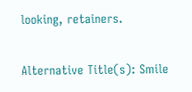looking, retainers.

Alternative Title(s): Smile